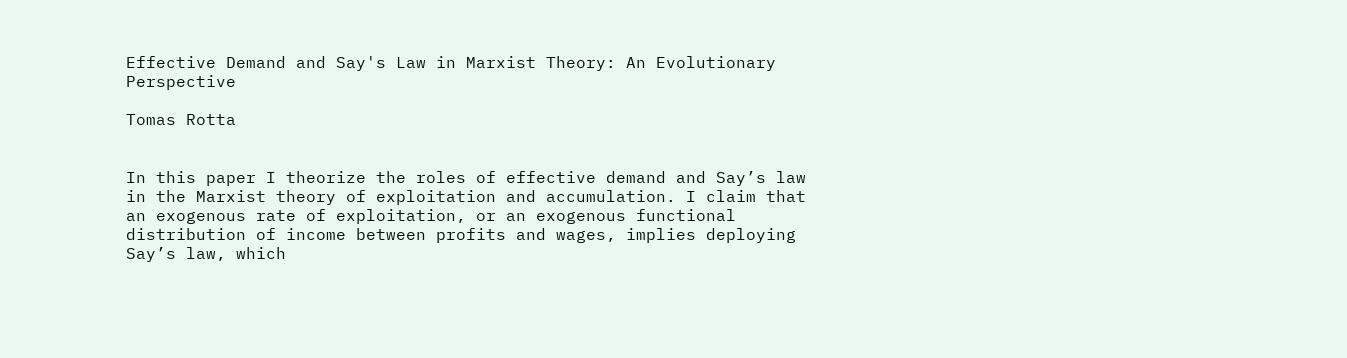Effective Demand and Say's Law in Marxist Theory: An Evolutionary Perspective

Tomas Rotta


In this paper I theorize the roles of effective demand and Say’s law in the Marxist theory of exploitation and accumulation. I claim that an exogenous rate of exploitation, or an exogenous functional distribution of income between profits and wages, implies deploying Say’s law, which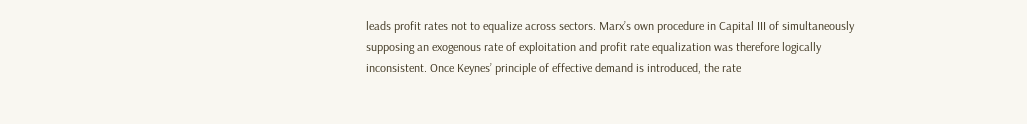leads profit rates not to equalize across sectors. Marx’s own procedure in Capital III of simultaneously supposing an exogenous rate of exploitation and profit rate equalization was therefore logically inconsistent. Once Keynes’ principle of effective demand is introduced, the rate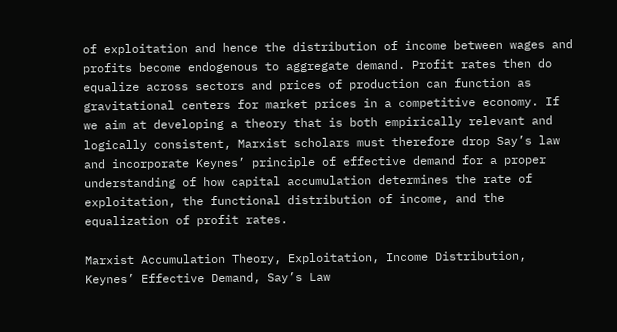of exploitation and hence the distribution of income between wages and profits become endogenous to aggregate demand. Profit rates then do equalize across sectors and prices of production can function as gravitational centers for market prices in a competitive economy. If we aim at developing a theory that is both empirically relevant and logically consistent, Marxist scholars must therefore drop Say’s law and incorporate Keynes’ principle of effective demand for a proper understanding of how capital accumulation determines the rate of exploitation, the functional distribution of income, and the equalization of profit rates.

Marxist Accumulation Theory, Exploitation, Income Distribution, Keynes’ Effective Demand, Say’s Law